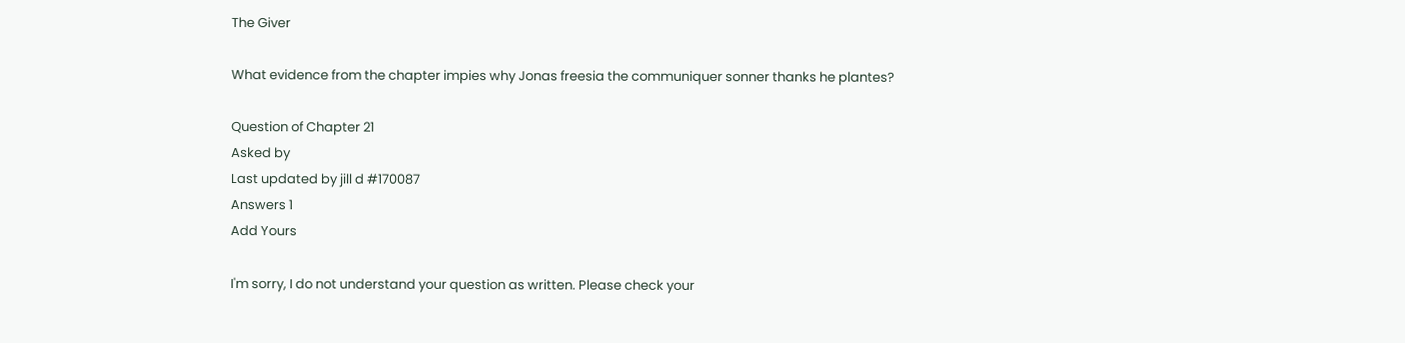The Giver

What evidence from the chapter impies why Jonas freesia the communiquer sonner thanks he plantes?

Question of Chapter 21
Asked by
Last updated by jill d #170087
Answers 1
Add Yours

I'm sorry, I do not understand your question as written. Please check your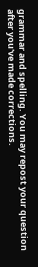grammar and spelling. You may repost your question after you've made corrections.